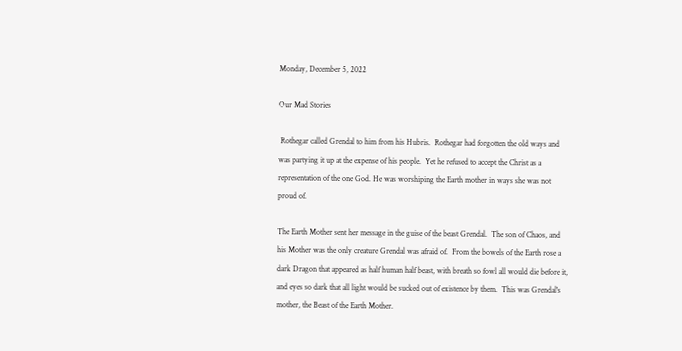Monday, December 5, 2022

Our Mad Stories

 Rothegar called Grendal to him from his Hubris.  Rothegar had forgotten the old ways and was partying it up at the expense of his people.  Yet he refused to accept the Christ as a representation of the one God. He was worshiping the Earth mother in ways she was not proud of.

The Earth Mother sent her message in the guise of the beast Grendal.  The son of Chaos, and his Mother was the only creature Grendal was afraid of.  From the bowels of the Earth rose a dark Dragon that appeared as half human half beast, with breath so fowl all would die before it, and eyes so dark that all light would be sucked out of existence by them.  This was Grendal's mother, the Beast of the Earth Mother.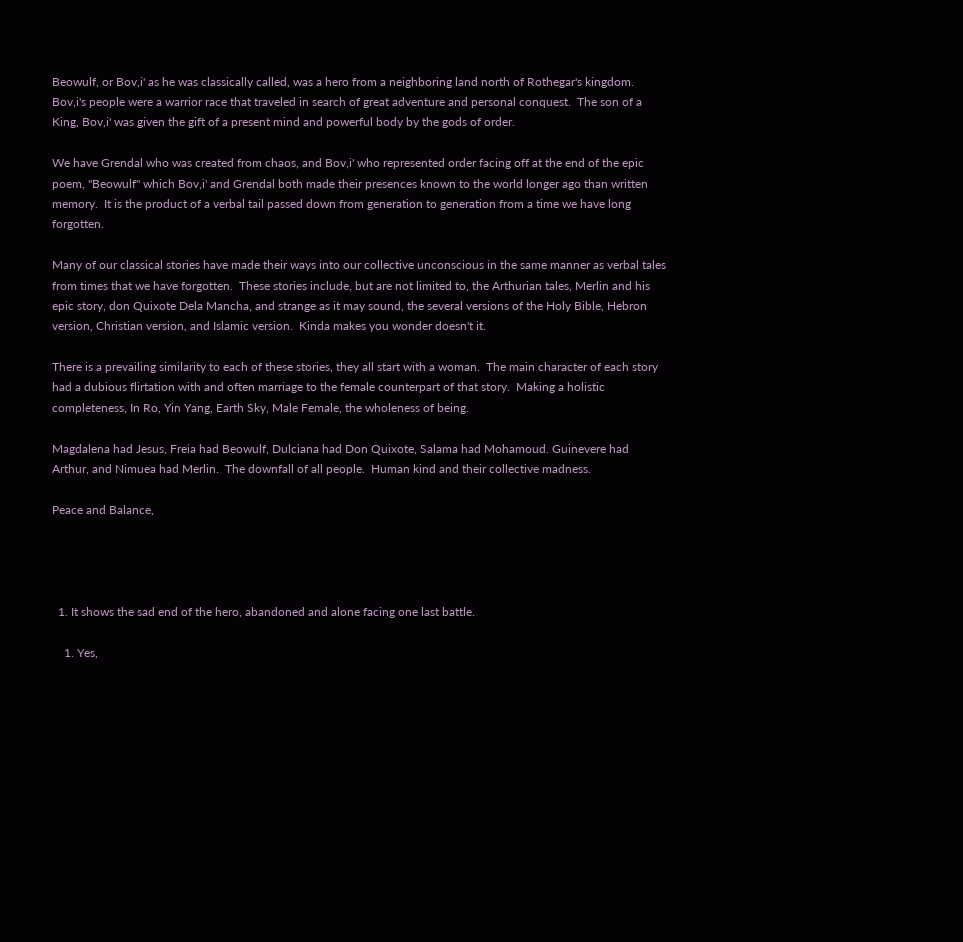Beowulf, or Bov,i' as he was classically called, was a hero from a neighboring land north of Rothegar's kingdom.  Bov,i's people were a warrior race that traveled in search of great adventure and personal conquest.  The son of a King, Bov,i' was given the gift of a present mind and powerful body by the gods of order.

We have Grendal who was created from chaos, and Bov,i' who represented order facing off at the end of the epic poem, "Beowulf" which Bov,i' and Grendal both made their presences known to the world longer ago than written memory.  It is the product of a verbal tail passed down from generation to generation from a time we have long forgotten.

Many of our classical stories have made their ways into our collective unconscious in the same manner as verbal tales from times that we have forgotten.  These stories include, but are not limited to, the Arthurian tales, Merlin and his epic story, don Quixote Dela Mancha, and strange as it may sound, the several versions of the Holy Bible, Hebron version, Christian version, and Islamic version.  Kinda makes you wonder doesn't it.

There is a prevailing similarity to each of these stories, they all start with a woman.  The main character of each story had a dubious flirtation with and often marriage to the female counterpart of that story.  Making a holistic completeness, In Ro, Yin Yang, Earth Sky, Male Female, the wholeness of being.

Magdalena had Jesus, Freia had Beowulf, Dulciana had Don Quixote, Salama had Mohamoud. Guinevere had Arthur, and Nimuea had Merlin.  The downfall of all people.  Human kind and their collective madness.

Peace and Balance,




  1. It shows the sad end of the hero, abandoned and alone facing one last battle.

    1. Yes,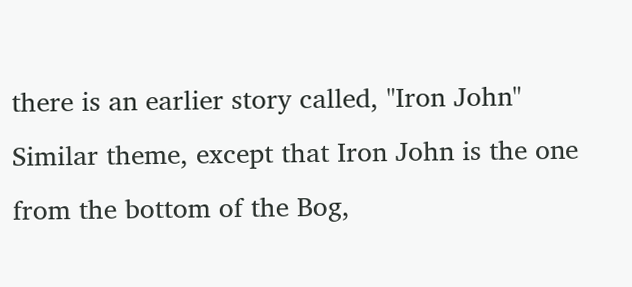there is an earlier story called, "Iron John" Similar theme, except that Iron John is the one from the bottom of the Bog,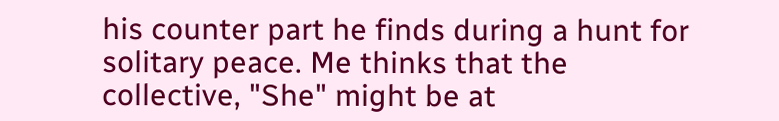his counter part he finds during a hunt for solitary peace. Me thinks that the collective, "She" might be at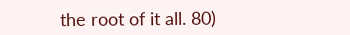the root of it all. 80)